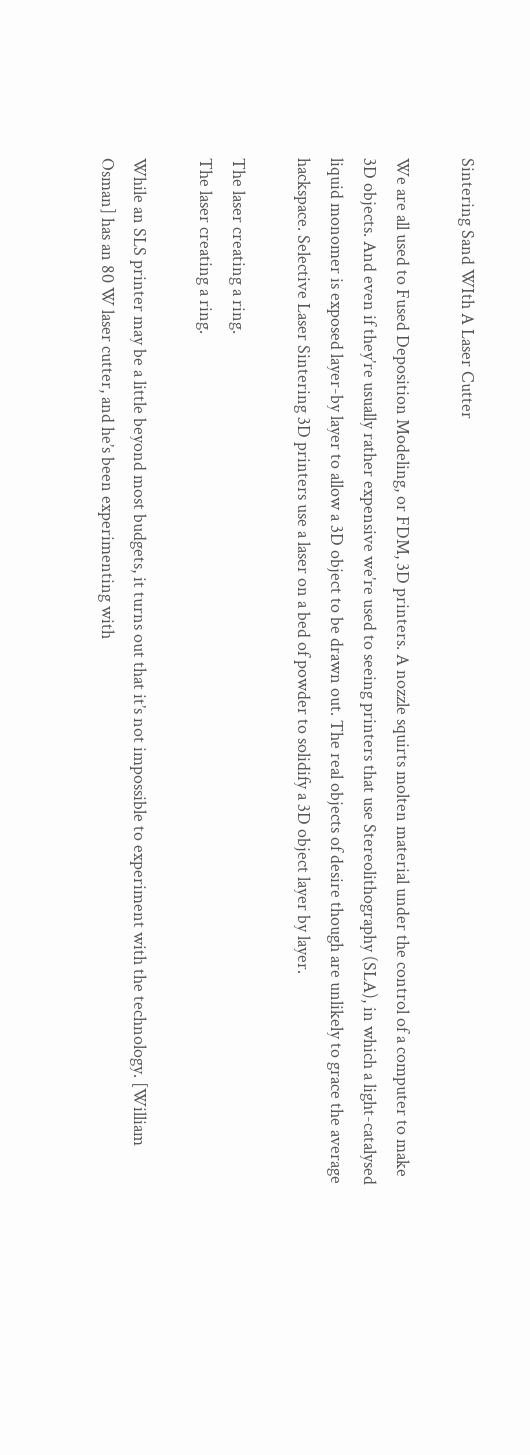Sintering Sand WIth A Laser Cutter

We are all used to Fused Deposition Modeling, or FDM, 3D printers. A nozzle squirts molten material under the control of a computer to make 3D objects. And even if they’re usually rather expensive we’re used to seeing printers that use Stereolithography (SLA), in which a light-catalysed liquid monomer is exposed layer-by layer to allow a 3D object to be drawn out. The real objects of desire though are unlikely to grace the average hackspace. Selective Laser Sintering 3D printers use a laser on a bed of powder to solidify a 3D object layer by layer.

The laser creating a ring.
The laser creating a ring.

While an SLS printer may be a little beyond most budgets, it turns out that it’s not impossible to experiment with the technology. [William Osman] has an 80 W laser cutter, and he’s been experimenting with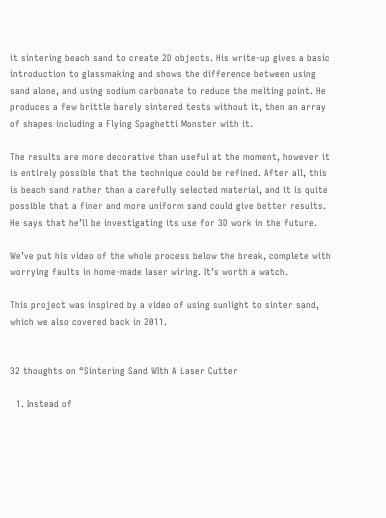it sintering beach sand to create 2D objects. His write-up gives a basic introduction to glassmaking and shows the difference between using sand alone, and using sodium carbonate to reduce the melting point. He produces a few brittle barely sintered tests without it, then an array of shapes including a Flying Spaghetti Monster with it.

The results are more decorative than useful at the moment, however it is entirely possible that the technique could be refined. After all, this is beach sand rather than a carefully selected material, and it is quite possible that a finer and more uniform sand could give better results. He says that he’ll be investigating its use for 3D work in the future.

We’ve put his video of the whole process below the break, complete with worrying faults in home-made laser wiring. It’s worth a watch.

This project was inspired by a video of using sunlight to sinter sand, which we also covered back in 2011.


32 thoughts on “Sintering Sand WIth A Laser Cutter

  1. Instead of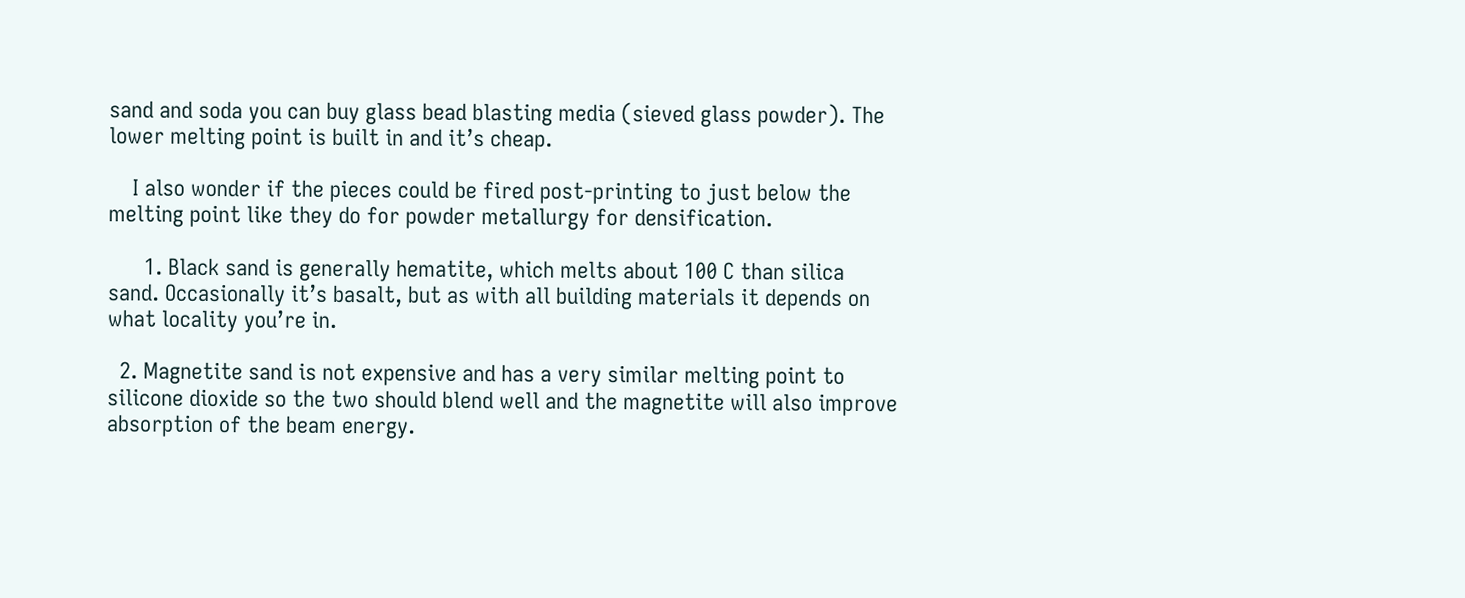sand and soda you can buy glass bead blasting media (sieved glass powder). The lower melting point is built in and it’s cheap.

    I also wonder if the pieces could be fired post-printing to just below the melting point like they do for powder metallurgy for densification.

      1. Black sand is generally hematite, which melts about 100 C than silica sand. Occasionally it’s basalt, but as with all building materials it depends on what locality you’re in.

  2. Magnetite sand is not expensive and has a very similar melting point to silicone dioxide so the two should blend well and the magnetite will also improve absorption of the beam energy.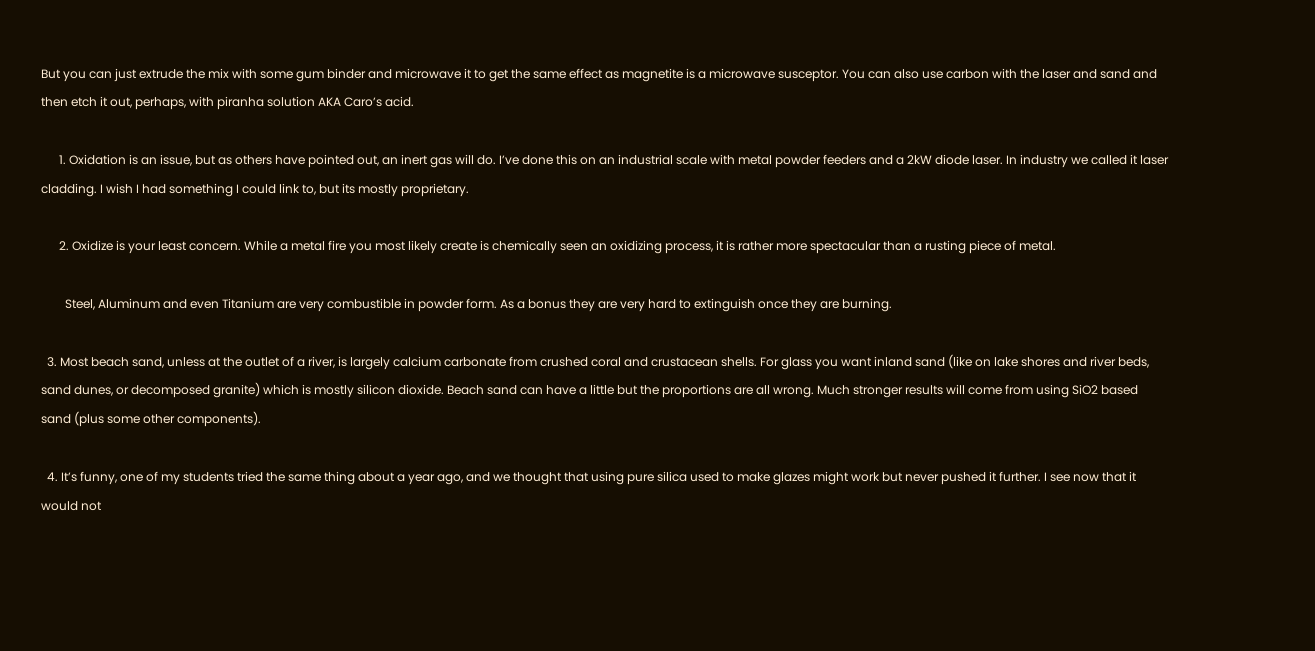But you can just extrude the mix with some gum binder and microwave it to get the same effect as magnetite is a microwave susceptor. You can also use carbon with the laser and sand and then etch it out, perhaps, with piranha solution AKA Caro’s acid.

      1. Oxidation is an issue, but as others have pointed out, an inert gas will do. I’ve done this on an industrial scale with metal powder feeders and a 2kW diode laser. In industry we called it laser cladding. I wish I had something I could link to, but its mostly proprietary.

      2. Oxidize is your least concern. While a metal fire you most likely create is chemically seen an oxidizing process, it is rather more spectacular than a rusting piece of metal.

        Steel, Aluminum and even Titanium are very combustible in powder form. As a bonus they are very hard to extinguish once they are burning.

  3. Most beach sand, unless at the outlet of a river, is largely calcium carbonate from crushed coral and crustacean shells. For glass you want inland sand (like on lake shores and river beds, sand dunes, or decomposed granite) which is mostly silicon dioxide. Beach sand can have a little but the proportions are all wrong. Much stronger results will come from using SiO2 based sand (plus some other components).

  4. It’s funny, one of my students tried the same thing about a year ago, and we thought that using pure silica used to make glazes might work but never pushed it further. I see now that it would not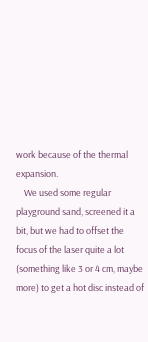work because of the thermal expansion.
    We used some regular playground sand, screened it a bit, but we had to offset the focus of the laser quite a lot (something like 3 or 4 cm, maybe more) to get a hot disc instead of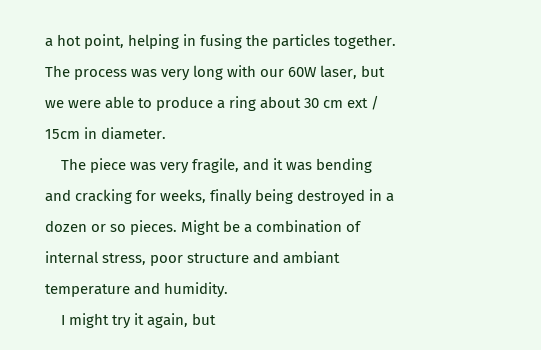a hot point, helping in fusing the particles together. The process was very long with our 60W laser, but we were able to produce a ring about 30 cm ext / 15cm in diameter.
    The piece was very fragile, and it was bending and cracking for weeks, finally being destroyed in a dozen or so pieces. Might be a combination of internal stress, poor structure and ambiant temperature and humidity.
    I might try it again, but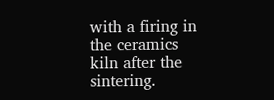with a firing in the ceramics kiln after the sintering.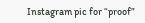Instagram pic for “proof”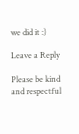we did it :)

Leave a Reply

Please be kind and respectful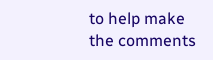to help make the comments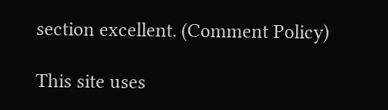section excellent. (Comment Policy)

This site uses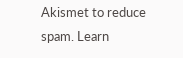Akismet to reduce spam. Learn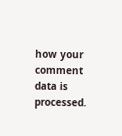how your comment data is processed.